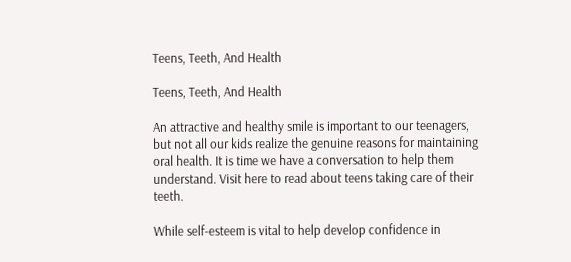Teens, Teeth, And Health

Teens, Teeth, And Health

An attractive and healthy smile is important to our teenagers, but not all our kids realize the genuine reasons for maintaining oral health. It is time we have a conversation to help them understand. Visit here to read about teens taking care of their teeth.

While self-esteem is vital to help develop confidence in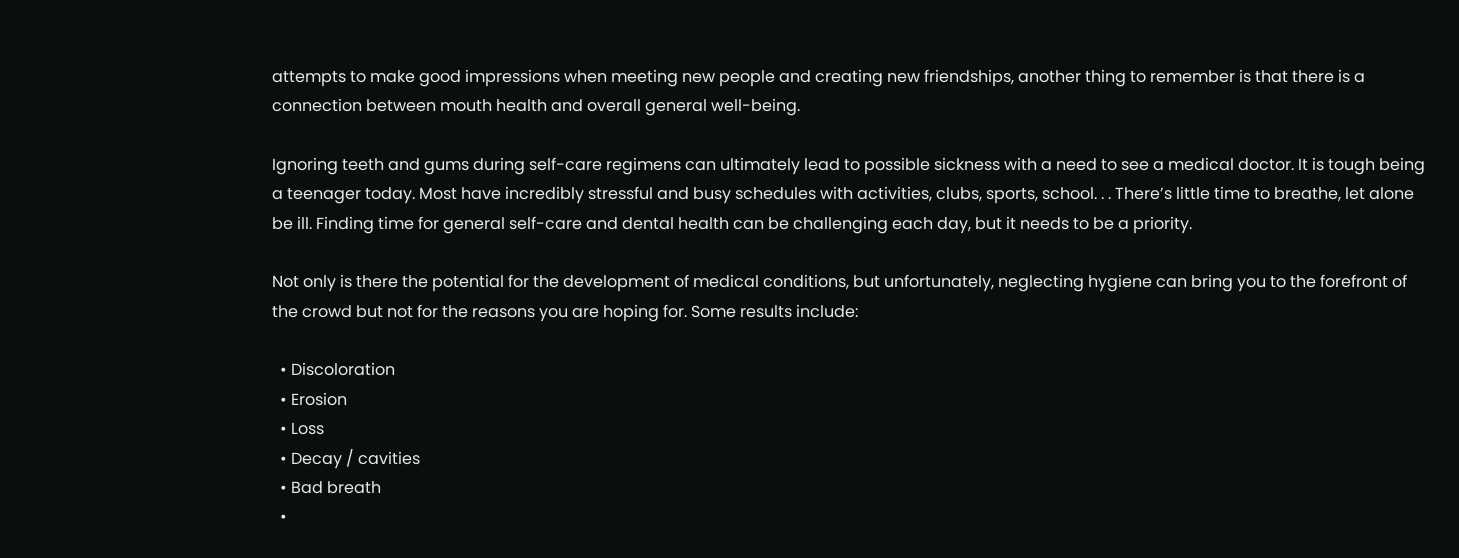attempts to make good impressions when meeting new people and creating new friendships, another thing to remember is that there is a connection between mouth health and overall general well-being.

Ignoring teeth and gums during self-care regimens can ultimately lead to possible sickness with a need to see a medical doctor. It is tough being a teenager today. Most have incredibly stressful and busy schedules with activities, clubs, sports, school. . . There’s little time to breathe, let alone be ill. Finding time for general self-care and dental health can be challenging each day, but it needs to be a priority.

Not only is there the potential for the development of medical conditions, but unfortunately, neglecting hygiene can bring you to the forefront of the crowd but not for the reasons you are hoping for. Some results include:

  • Discoloration
  • Erosion
  • Loss
  • Decay / cavities
  • Bad breath
  •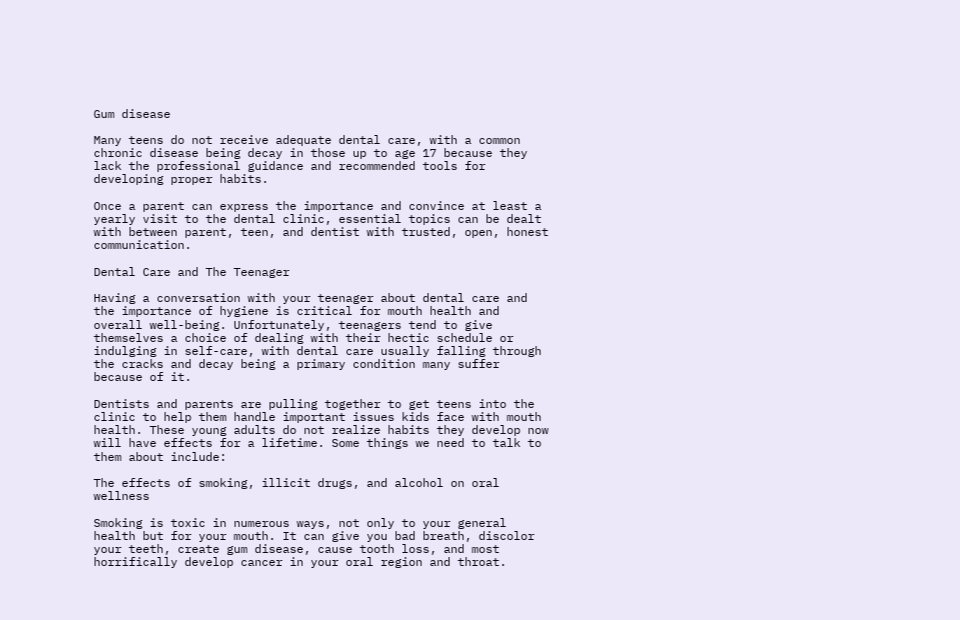Gum disease

Many teens do not receive adequate dental care, with a common chronic disease being decay in those up to age 17 because they lack the professional guidance and recommended tools for developing proper habits.

Once a parent can express the importance and convince at least a yearly visit to the dental clinic, essential topics can be dealt with between parent, teen, and dentist with trusted, open, honest communication.

Dental Care and The Teenager

Having a conversation with your teenager about dental care and the importance of hygiene is critical for mouth health and overall well-being. Unfortunately, teenagers tend to give themselves a choice of dealing with their hectic schedule or indulging in self-care, with dental care usually falling through the cracks and decay being a primary condition many suffer because of it.

Dentists and parents are pulling together to get teens into the clinic to help them handle important issues kids face with mouth health. These young adults do not realize habits they develop now will have effects for a lifetime. Some things we need to talk to them about include:

The effects of smoking, illicit drugs, and alcohol on oral wellness

Smoking is toxic in numerous ways, not only to your general health but for your mouth. It can give you bad breath, discolor your teeth, create gum disease, cause tooth loss, and most horrifically develop cancer in your oral region and throat.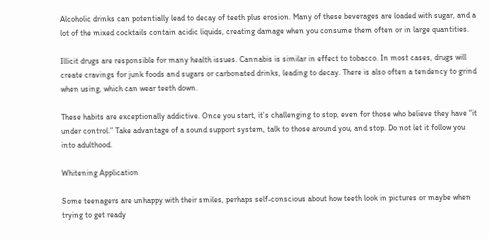Alcoholic drinks can potentially lead to decay of teeth plus erosion. Many of these beverages are loaded with sugar, and a lot of the mixed cocktails contain acidic liquids, creating damage when you consume them often or in large quantities.

Illicit drugs are responsible for many health issues. Cannabis is similar in effect to tobacco. In most cases, drugs will create cravings for junk foods and sugars or carbonated drinks, leading to decay. There is also often a tendency to grind when using, which can wear teeth down.

These habits are exceptionally addictive. Once you start, it’s challenging to stop, even for those who believe they have “it under control.” Take advantage of a sound support system, talk to those around you, and stop. Do not let it follow you into adulthood.

Whitening Application

Some teenagers are unhappy with their smiles, perhaps self-conscious about how teeth look in pictures or maybe when trying to get ready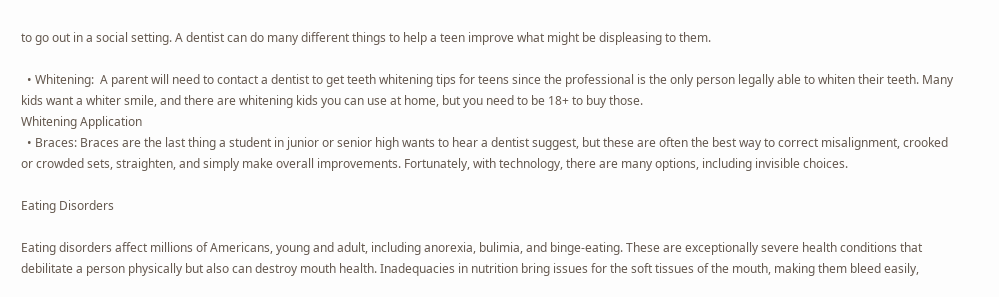to go out in a social setting. A dentist can do many different things to help a teen improve what might be displeasing to them.

  • Whitening:  A parent will need to contact a dentist to get teeth whitening tips for teens since the professional is the only person legally able to whiten their teeth. Many kids want a whiter smile, and there are whitening kids you can use at home, but you need to be 18+ to buy those.
Whitening Application
  • Braces: Braces are the last thing a student in junior or senior high wants to hear a dentist suggest, but these are often the best way to correct misalignment, crooked or crowded sets, straighten, and simply make overall improvements. Fortunately, with technology, there are many options, including invisible choices.

Eating Disorders

Eating disorders affect millions of Americans, young and adult, including anorexia, bulimia, and binge-eating. These are exceptionally severe health conditions that debilitate a person physically but also can destroy mouth health. Inadequacies in nutrition bring issues for the soft tissues of the mouth, making them bleed easily,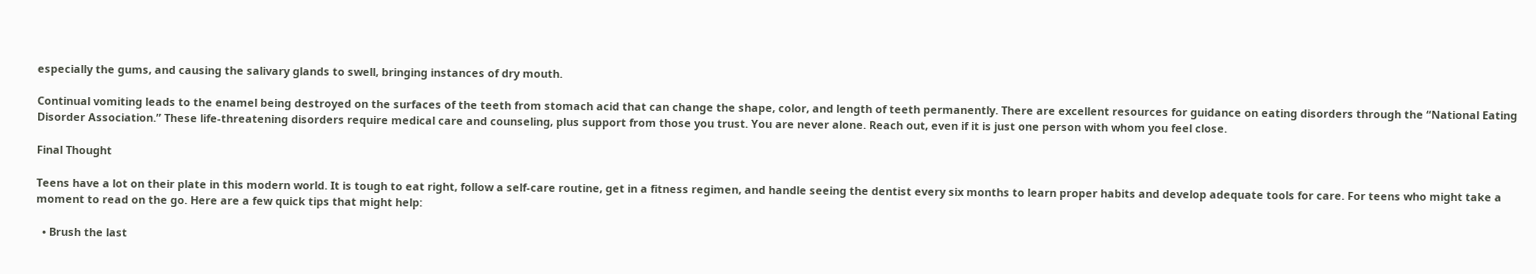especially the gums, and causing the salivary glands to swell, bringing instances of dry mouth.

Continual vomiting leads to the enamel being destroyed on the surfaces of the teeth from stomach acid that can change the shape, color, and length of teeth permanently. There are excellent resources for guidance on eating disorders through the “National Eating Disorder Association.” These life-threatening disorders require medical care and counseling, plus support from those you trust. You are never alone. Reach out, even if it is just one person with whom you feel close.

Final Thought

Teens have a lot on their plate in this modern world. It is tough to eat right, follow a self-care routine, get in a fitness regimen, and handle seeing the dentist every six months to learn proper habits and develop adequate tools for care. For teens who might take a moment to read on the go. Here are a few quick tips that might help:

  • Brush the last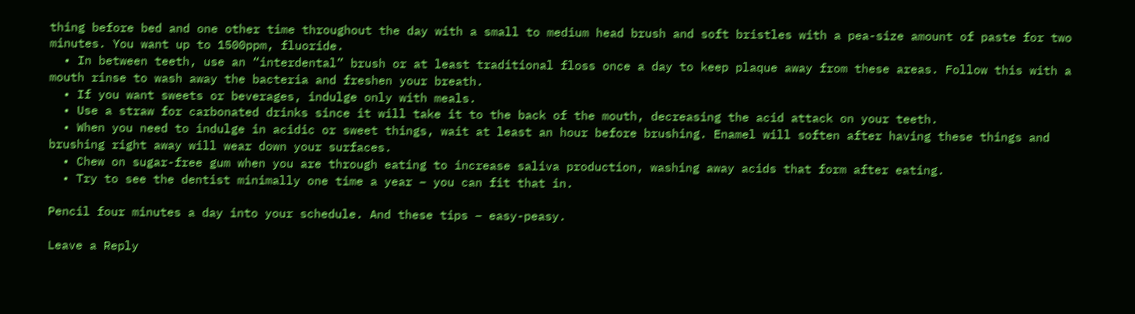thing before bed and one other time throughout the day with a small to medium head brush and soft bristles with a pea-size amount of paste for two minutes. You want up to 1500ppm, fluoride.
  • In between teeth, use an “interdental” brush or at least traditional floss once a day to keep plaque away from these areas. Follow this with a mouth rinse to wash away the bacteria and freshen your breath.
  • If you want sweets or beverages, indulge only with meals.
  • Use a straw for carbonated drinks since it will take it to the back of the mouth, decreasing the acid attack on your teeth.
  • When you need to indulge in acidic or sweet things, wait at least an hour before brushing. Enamel will soften after having these things and brushing right away will wear down your surfaces.
  • Chew on sugar-free gum when you are through eating to increase saliva production, washing away acids that form after eating.
  • Try to see the dentist minimally one time a year – you can fit that in.

Pencil four minutes a day into your schedule. And these tips – easy-peasy.

Leave a Reply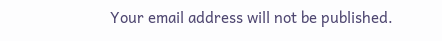Your email address will not be published.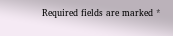Required fields are marked *